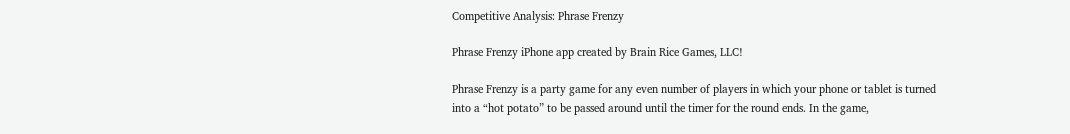Competitive Analysis: Phrase Frenzy

Phrase Frenzy iPhone app created by Brain Rice Games, LLC!

Phrase Frenzy is a party game for any even number of players in which your phone or tablet is turned into a “hot potato” to be passed around until the timer for the round ends. In the game,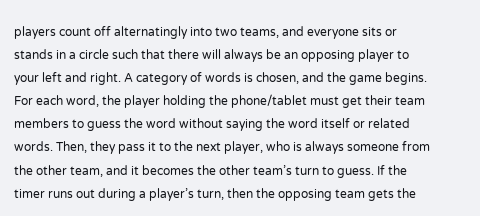players count off alternatingly into two teams, and everyone sits or stands in a circle such that there will always be an opposing player to your left and right. A category of words is chosen, and the game begins. For each word, the player holding the phone/tablet must get their team members to guess the word without saying the word itself or related words. Then, they pass it to the next player, who is always someone from the other team, and it becomes the other team’s turn to guess. If the timer runs out during a player’s turn, then the opposing team gets the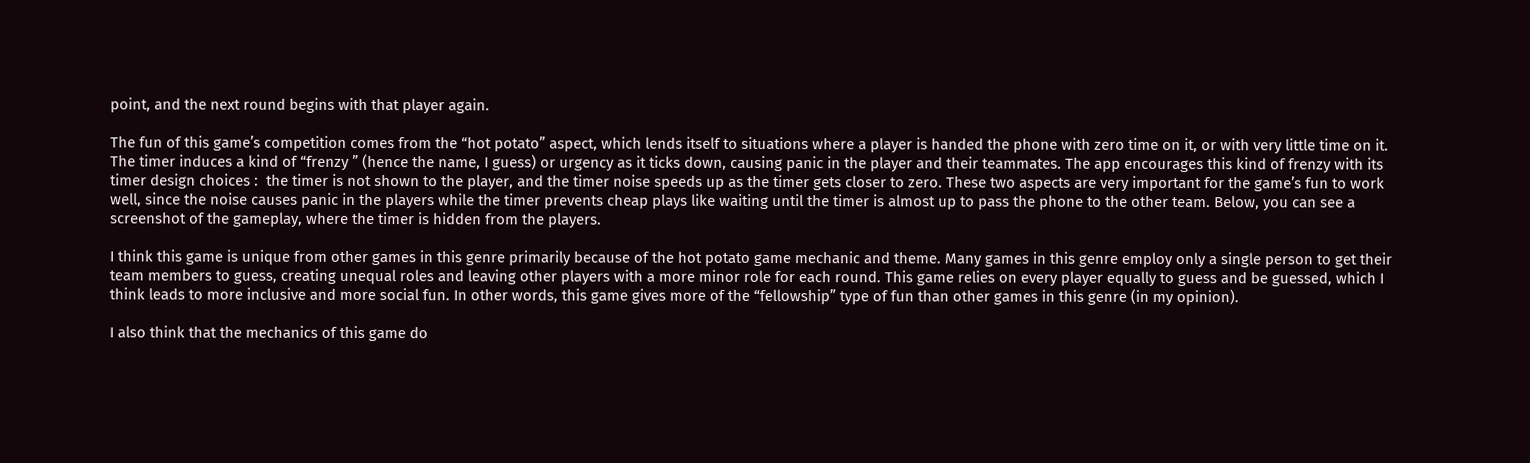point, and the next round begins with that player again.

The fun of this game’s competition comes from the “hot potato” aspect, which lends itself to situations where a player is handed the phone with zero time on it, or with very little time on it. The timer induces a kind of “frenzy ” (hence the name, I guess) or urgency as it ticks down, causing panic in the player and their teammates. The app encourages this kind of frenzy with its timer design choices :  the timer is not shown to the player, and the timer noise speeds up as the timer gets closer to zero. These two aspects are very important for the game’s fun to work well, since the noise causes panic in the players while the timer prevents cheap plays like waiting until the timer is almost up to pass the phone to the other team. Below, you can see a screenshot of the gameplay, where the timer is hidden from the players.

I think this game is unique from other games in this genre primarily because of the hot potato game mechanic and theme. Many games in this genre employ only a single person to get their team members to guess, creating unequal roles and leaving other players with a more minor role for each round. This game relies on every player equally to guess and be guessed, which I think leads to more inclusive and more social fun. In other words, this game gives more of the “fellowship” type of fun than other games in this genre (in my opinion).

I also think that the mechanics of this game do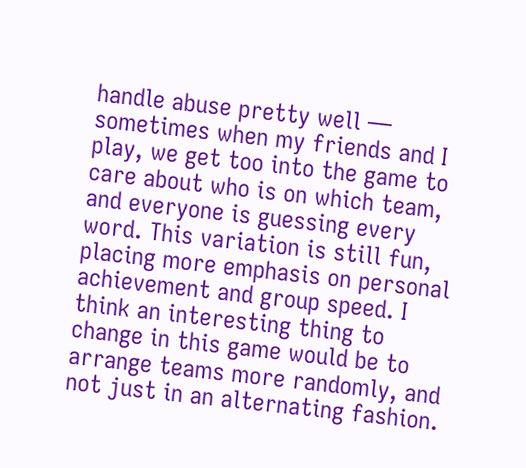handle abuse pretty well — sometimes when my friends and I play, we get too into the game to care about who is on which team, and everyone is guessing every word. This variation is still fun, placing more emphasis on personal achievement and group speed. I think an interesting thing to change in this game would be to arrange teams more randomly, and not just in an alternating fashion.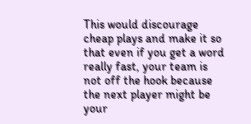This would discourage cheap plays and make it so that even if you get a word really fast, your team is not off the hook because the next player might be your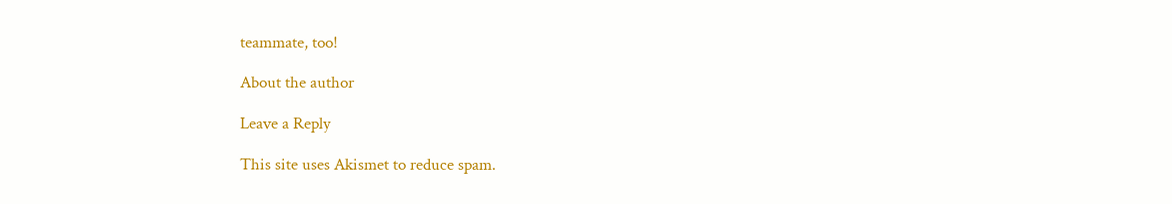teammate, too!

About the author

Leave a Reply

This site uses Akismet to reduce spam.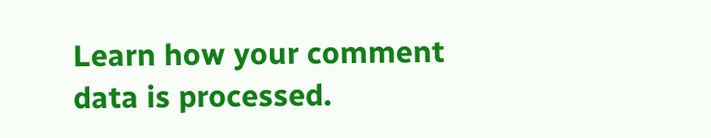Learn how your comment data is processed.